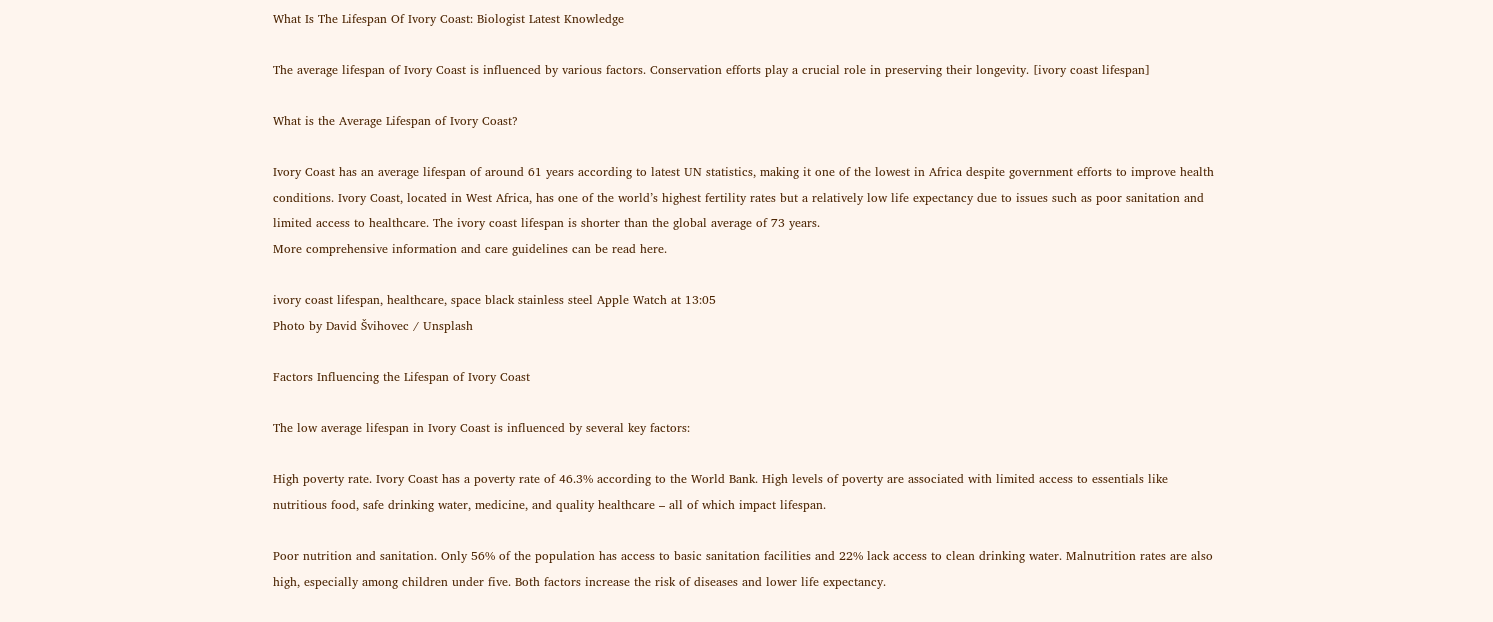What Is The Lifespan Of Ivory Coast: Biologist Latest Knowledge

The average lifespan of Ivory Coast is influenced by various factors. Conservation efforts play a crucial role in preserving their longevity. [ivory coast lifespan]

What is the Average Lifespan of Ivory Coast?

Ivory Coast has an average lifespan of around 61 years according to latest UN statistics, making it one of the lowest in Africa despite government efforts to improve health conditions. Ivory Coast, located in West Africa, has one of the world’s highest fertility rates but a relatively low life expectancy due to issues such as poor sanitation and limited access to healthcare. The ivory coast lifespan is shorter than the global average of 73 years.
More comprehensive information and care guidelines can be read here.

ivory coast lifespan, healthcare, space black stainless steel Apple Watch at 13:05
Photo by David Švihovec / Unsplash

Factors Influencing the Lifespan of Ivory Coast

The low average lifespan in Ivory Coast is influenced by several key factors:

High poverty rate. Ivory Coast has a poverty rate of 46.3% according to the World Bank. High levels of poverty are associated with limited access to essentials like nutritious food, safe drinking water, medicine, and quality healthcare – all of which impact lifespan.

Poor nutrition and sanitation. Only 56% of the population has access to basic sanitation facilities and 22% lack access to clean drinking water. Malnutrition rates are also high, especially among children under five. Both factors increase the risk of diseases and lower life expectancy.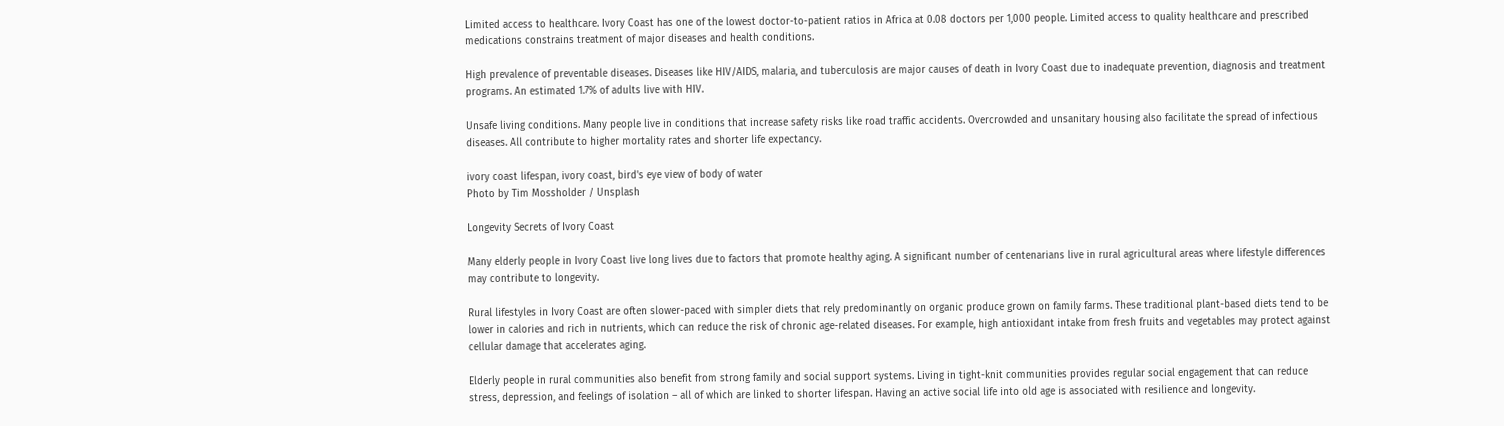Limited access to healthcare. Ivory Coast has one of the lowest doctor-to-patient ratios in Africa at 0.08 doctors per 1,000 people. Limited access to quality healthcare and prescribed medications constrains treatment of major diseases and health conditions.

High prevalence of preventable diseases. Diseases like HIV/AIDS, malaria, and tuberculosis are major causes of death in Ivory Coast due to inadequate prevention, diagnosis and treatment programs. An estimated 1.7% of adults live with HIV.

Unsafe living conditions. Many people live in conditions that increase safety risks like road traffic accidents. Overcrowded and unsanitary housing also facilitate the spread of infectious diseases. All contribute to higher mortality rates and shorter life expectancy.

ivory coast lifespan, ivory coast, bird's eye view of body of water
Photo by Tim Mossholder / Unsplash

Longevity Secrets of Ivory Coast

Many elderly people in Ivory Coast live long lives due to factors that promote healthy aging. A significant number of centenarians live in rural agricultural areas where lifestyle differences may contribute to longevity.

Rural lifestyles in Ivory Coast are often slower-paced with simpler diets that rely predominantly on organic produce grown on family farms. These traditional plant-based diets tend to be lower in calories and rich in nutrients, which can reduce the risk of chronic age-related diseases. For example, high antioxidant intake from fresh fruits and vegetables may protect against cellular damage that accelerates aging.

Elderly people in rural communities also benefit from strong family and social support systems. Living in tight-knit communities provides regular social engagement that can reduce stress, depression, and feelings of isolation – all of which are linked to shorter lifespan. Having an active social life into old age is associated with resilience and longevity.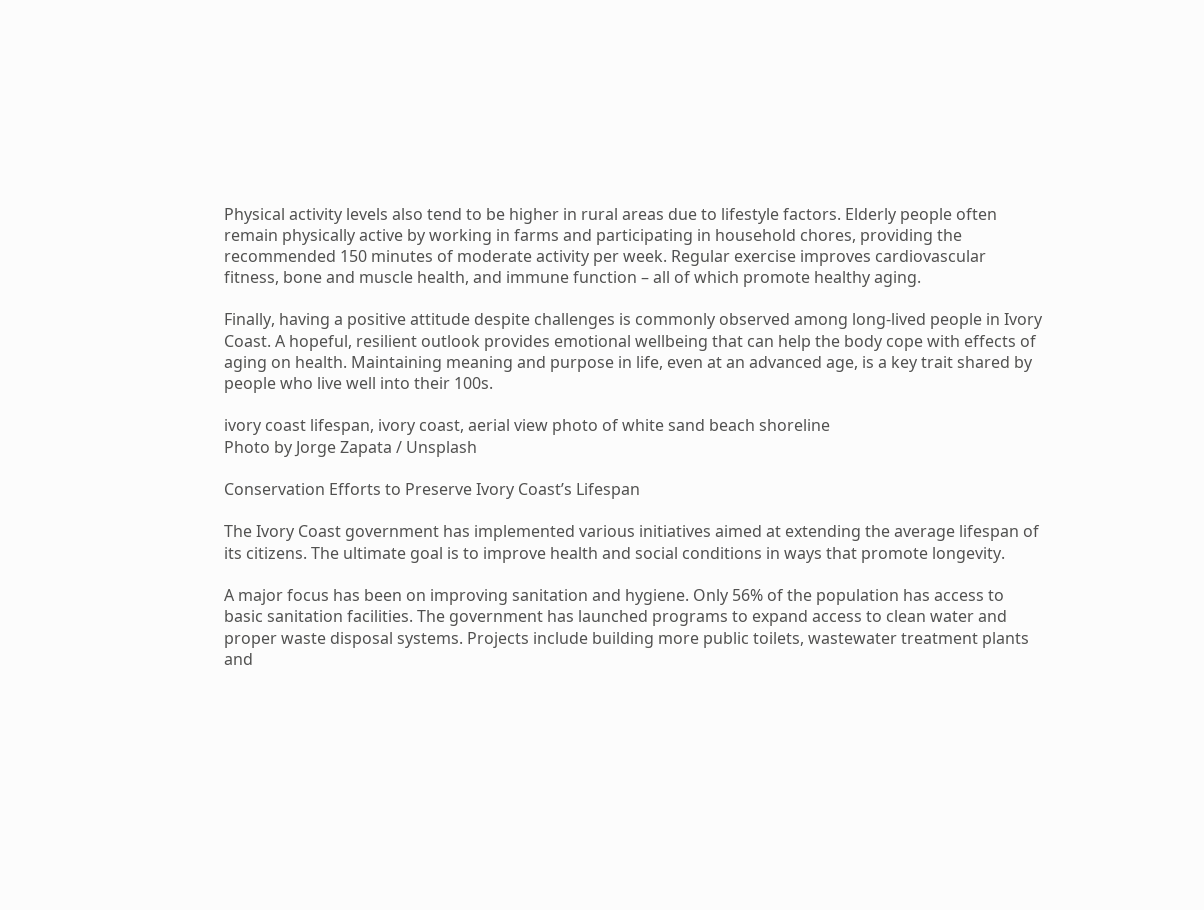Physical activity levels also tend to be higher in rural areas due to lifestyle factors. Elderly people often remain physically active by working in farms and participating in household chores, providing the recommended 150 minutes of moderate activity per week. Regular exercise improves cardiovascular fitness, bone and muscle health, and immune function – all of which promote healthy aging.

Finally, having a positive attitude despite challenges is commonly observed among long-lived people in Ivory Coast. A hopeful, resilient outlook provides emotional wellbeing that can help the body cope with effects of aging on health. Maintaining meaning and purpose in life, even at an advanced age, is a key trait shared by people who live well into their 100s.

ivory coast lifespan, ivory coast, aerial view photo of white sand beach shoreline
Photo by Jorge Zapata / Unsplash

Conservation Efforts to Preserve Ivory Coast’s Lifespan

The Ivory Coast government has implemented various initiatives aimed at extending the average lifespan of its citizens. The ultimate goal is to improve health and social conditions in ways that promote longevity.

A major focus has been on improving sanitation and hygiene. Only 56% of the population has access to basic sanitation facilities. The government has launched programs to expand access to clean water and proper waste disposal systems. Projects include building more public toilets, wastewater treatment plants and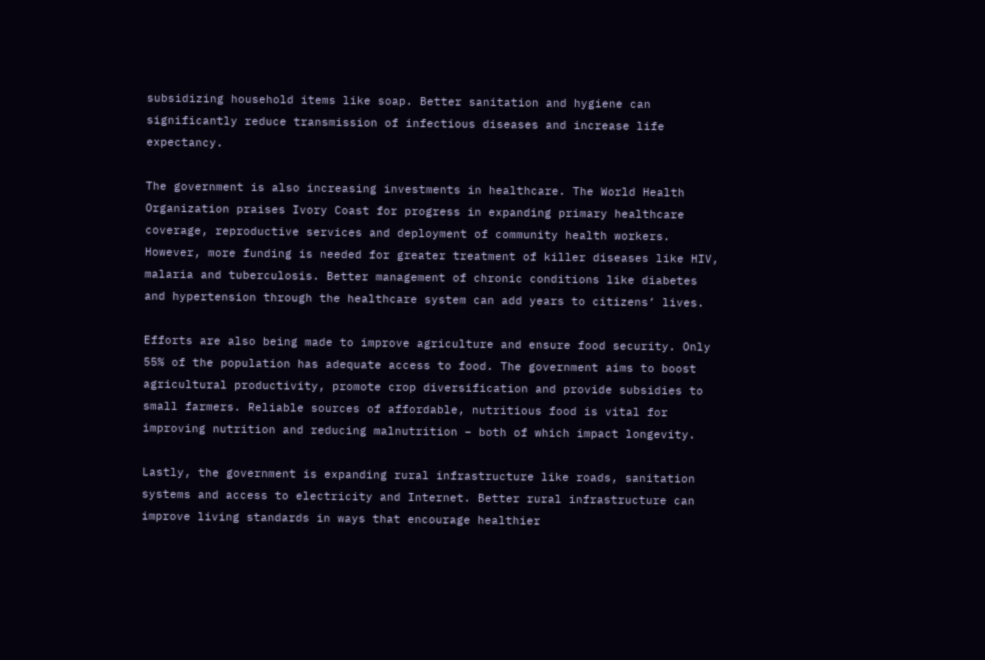subsidizing household items like soap. Better sanitation and hygiene can significantly reduce transmission of infectious diseases and increase life expectancy.

The government is also increasing investments in healthcare. The World Health Organization praises Ivory Coast for progress in expanding primary healthcare coverage, reproductive services and deployment of community health workers. However, more funding is needed for greater treatment of killer diseases like HIV, malaria and tuberculosis. Better management of chronic conditions like diabetes and hypertension through the healthcare system can add years to citizens’ lives.

Efforts are also being made to improve agriculture and ensure food security. Only 55% of the population has adequate access to food. The government aims to boost agricultural productivity, promote crop diversification and provide subsidies to small farmers. Reliable sources of affordable, nutritious food is vital for improving nutrition and reducing malnutrition – both of which impact longevity.

Lastly, the government is expanding rural infrastructure like roads, sanitation systems and access to electricity and Internet. Better rural infrastructure can improve living standards in ways that encourage healthier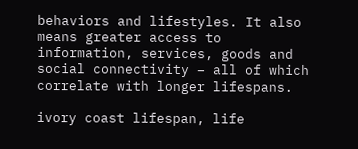behaviors and lifestyles. It also means greater access to information, services, goods and social connectivity – all of which correlate with longer lifespans.

ivory coast lifespan, life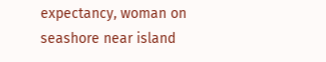expectancy, woman on seashore near island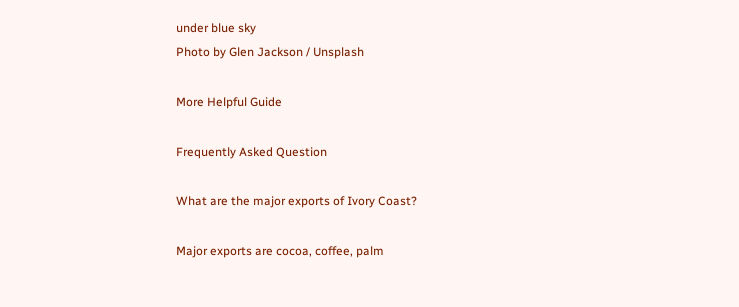under blue sky
Photo by Glen Jackson / Unsplash

More Helpful Guide

Frequently Asked Question

What are the major exports of Ivory Coast?

Major exports are cocoa, coffee, palm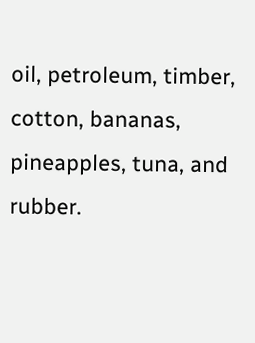oil, petroleum, timber, cotton, bananas, pineapples, tuna, and rubber.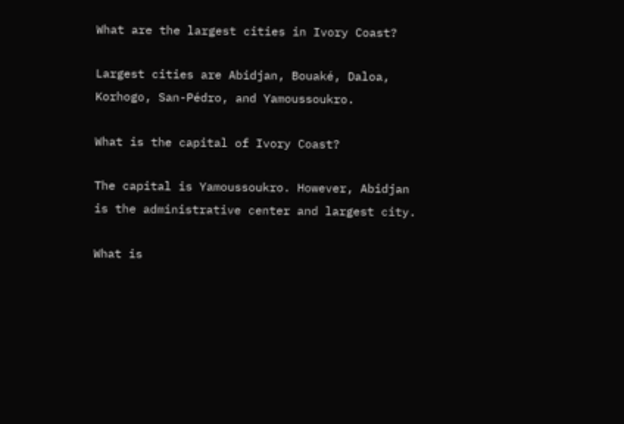What are the largest cities in Ivory Coast?

Largest cities are Abidjan, Bouaké, Daloa, Korhogo, San-Pédro, and Yamoussoukro.

What is the capital of Ivory Coast?

The capital is Yamoussoukro. However, Abidjan is the administrative center and largest city.

What is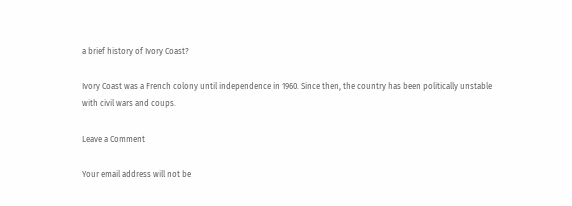a brief history of Ivory Coast?

Ivory Coast was a French colony until independence in 1960. Since then, the country has been politically unstable with civil wars and coups.

Leave a Comment

Your email address will not be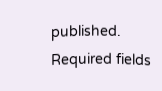published. Required fields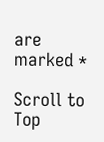are marked *

Scroll to Top